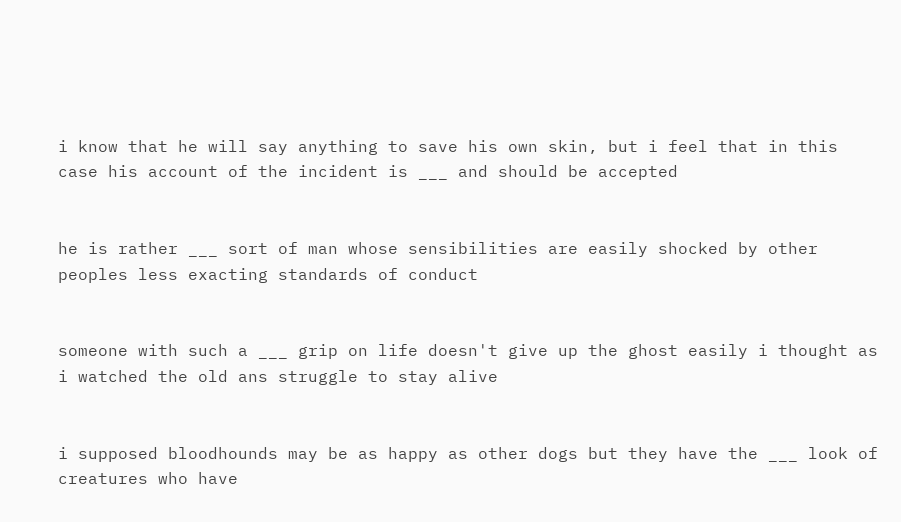i know that he will say anything to save his own skin, but i feel that in this case his account of the incident is ___ and should be accepted


he is rather ___ sort of man whose sensibilities are easily shocked by other peoples less exacting standards of conduct


someone with such a ___ grip on life doesn't give up the ghost easily i thought as i watched the old ans struggle to stay alive


i supposed bloodhounds may be as happy as other dogs but they have the ___ look of creatures who have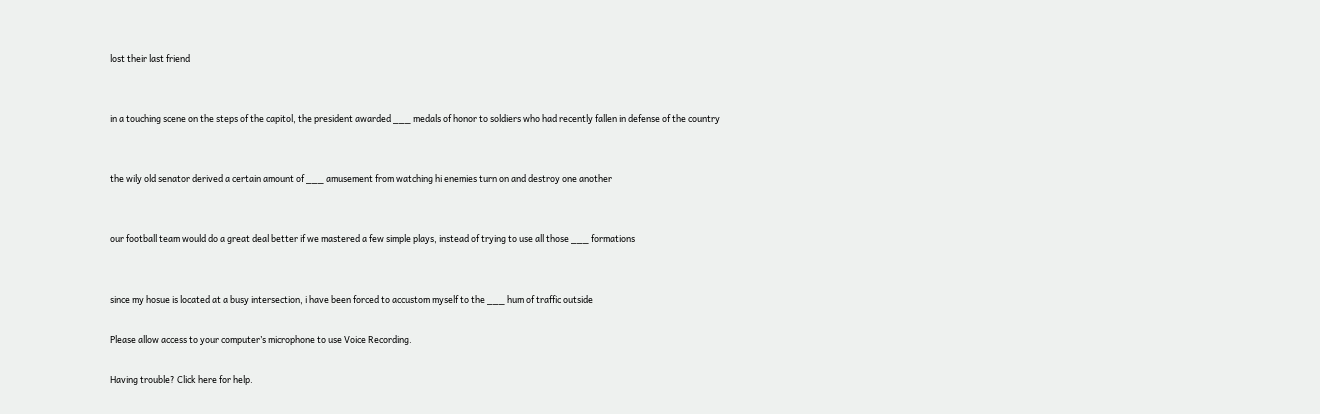lost their last friend


in a touching scene on the steps of the capitol, the president awarded ___ medals of honor to soldiers who had recently fallen in defense of the country


the wily old senator derived a certain amount of ___ amusement from watching hi enemies turn on and destroy one another


our football team would do a great deal better if we mastered a few simple plays, instead of trying to use all those ___ formations


since my hosue is located at a busy intersection, i have been forced to accustom myself to the ___ hum of traffic outside

Please allow access to your computer’s microphone to use Voice Recording.

Having trouble? Click here for help.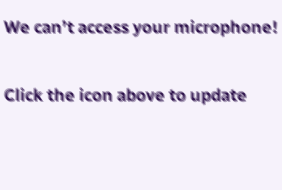We can’t access your microphone!

Click the icon above to update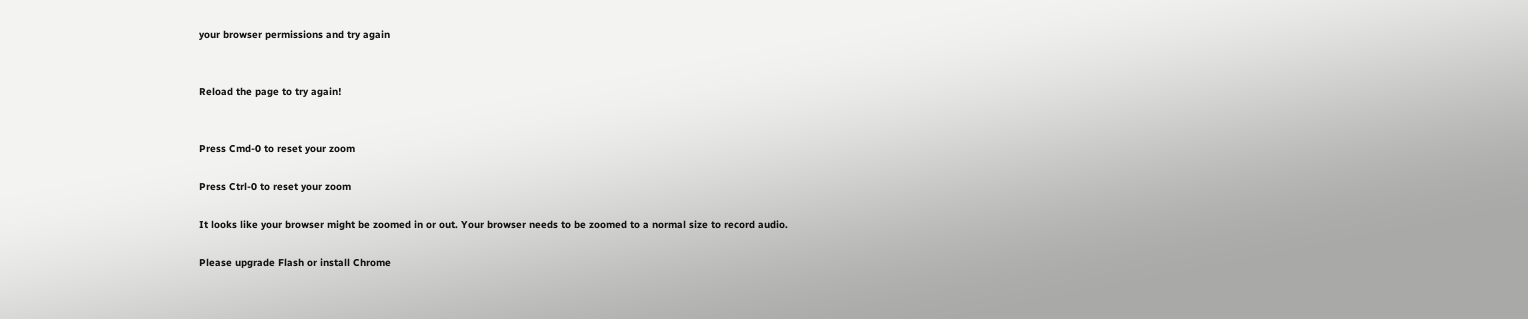your browser permissions and try again


Reload the page to try again!


Press Cmd-0 to reset your zoom

Press Ctrl-0 to reset your zoom

It looks like your browser might be zoomed in or out. Your browser needs to be zoomed to a normal size to record audio.

Please upgrade Flash or install Chrome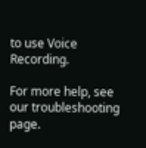to use Voice Recording.

For more help, see our troubleshooting page.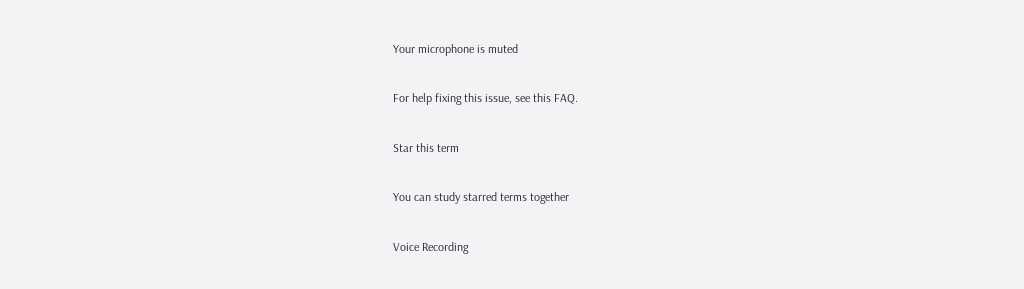Your microphone is muted

For help fixing this issue, see this FAQ.

Star this term

You can study starred terms together

Voice Recording